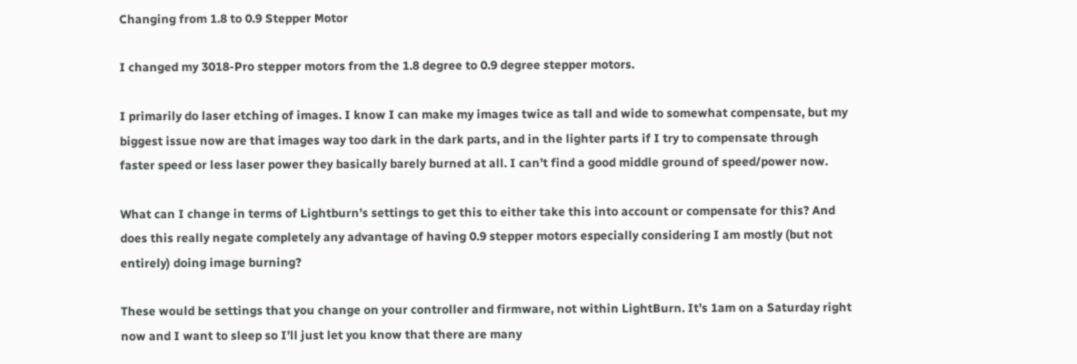Changing from 1.8 to 0.9 Stepper Motor

I changed my 3018-Pro stepper motors from the 1.8 degree to 0.9 degree stepper motors.

I primarily do laser etching of images. I know I can make my images twice as tall and wide to somewhat compensate, but my biggest issue now are that images way too dark in the dark parts, and in the lighter parts if I try to compensate through faster speed or less laser power they basically barely burned at all. I can’t find a good middle ground of speed/power now.

What can I change in terms of Lightburn’s settings to get this to either take this into account or compensate for this? And does this really negate completely any advantage of having 0.9 stepper motors especially considering I am mostly (but not entirely) doing image burning?

These would be settings that you change on your controller and firmware, not within LightBurn. It’s 1am on a Saturday right now and I want to sleep so I’ll just let you know that there are many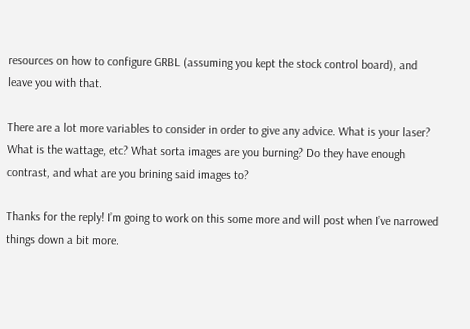resources on how to configure GRBL (assuming you kept the stock control board), and leave you with that.

There are a lot more variables to consider in order to give any advice. What is your laser? What is the wattage, etc? What sorta images are you burning? Do they have enough contrast, and what are you brining said images to?

Thanks for the reply! I’m going to work on this some more and will post when I’ve narrowed things down a bit more.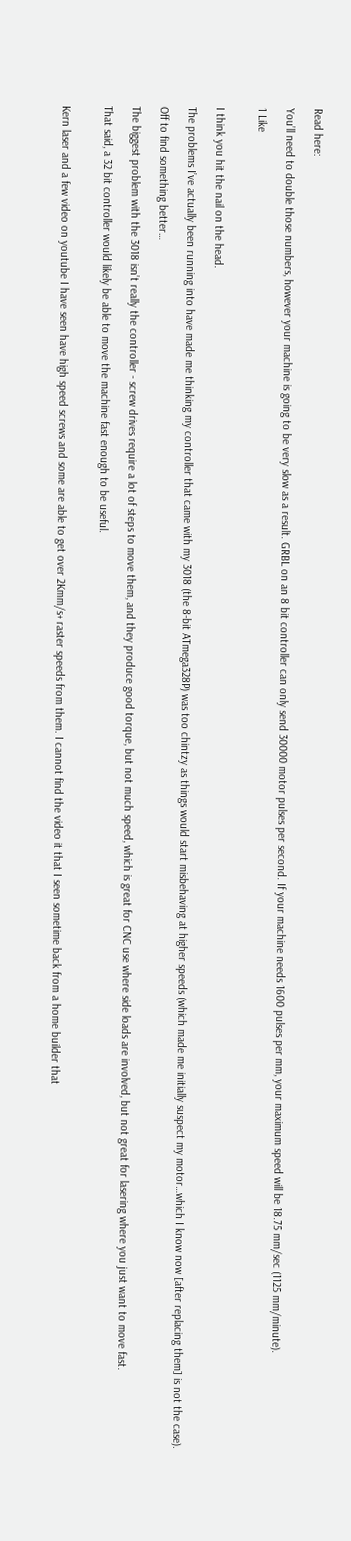Read here:

You’ll need to double those numbers, however your machine is going to be very slow as a result. GRBL on an 8 bit controller can only send 30000 motor pulses per second. If your machine needs 1600 pulses per mm, your maximum speed will be 18.75 mm/sec (1125 mm/minute).

1 Like


I think you hit the nail on the head.

The problems I’ve actually been running into have made me thinking my controller that came with my 3018 (the 8-bit ATmega328P) was too chintzy as things would start misbehaving at higher speeds (which made me initially suspect my motor…which I know now [after replacing them] is not the case).

Off to find something better…

The biggest problem with the 3018 isn’t really the controller - screw drives require a lot of steps to move them, and they produce good torque, but not much speed, which is great for CNC use where side loads are involved, but not great for lasering where you just want to move fast.

That said, a 32 bit controller would likely be able to move the machine fast enough to be useful.


Kern laser and a few video on youtube I have seen have high speed screws and some are able to get over 2Kmm/s+ raster speeds from them. I cannot find the video it that I seen sometime back from a home builder that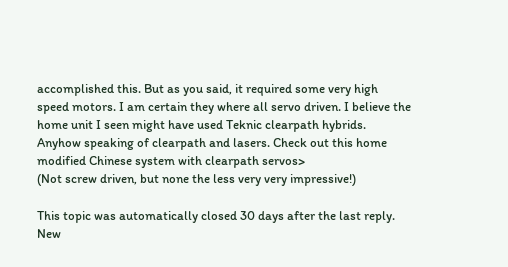accomplished this. But as you said, it required some very high speed motors. I am certain they where all servo driven. I believe the home unit I seen might have used Teknic clearpath hybrids.
Anyhow speaking of clearpath and lasers. Check out this home modified Chinese system with clearpath servos>
(Not screw driven, but none the less very very impressive!)

This topic was automatically closed 30 days after the last reply. New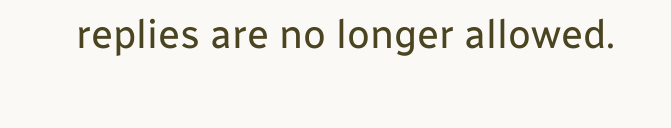replies are no longer allowed.